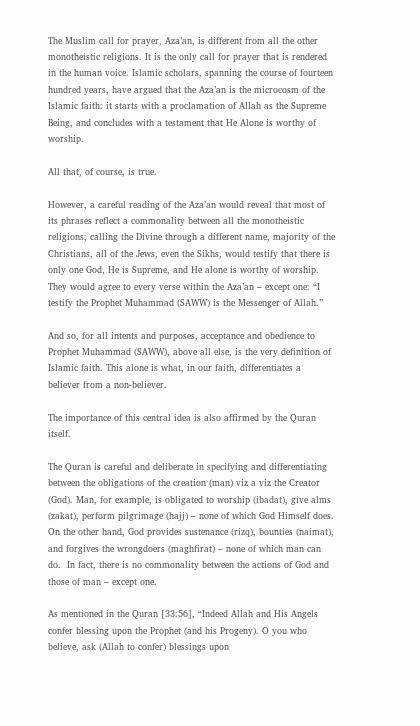The Muslim call for prayer, Aza’an, is different from all the other monotheistic religions. It is the only call for prayer that is rendered in the human voice. Islamic scholars, spanning the course of fourteen hundred years, have argued that the Aza’an is the microcosm of the Islamic faith: it starts with a proclamation of Allah as the Supreme Being, and concludes with a testament that He Alone is worthy of worship.

All that, of course, is true.

However, a careful reading of the Aza’an would reveal that most of its phrases reflect a commonality between all the monotheistic religions; calling the Divine through a different name, majority of the Christians, all of the Jews, even the Sikhs, would testify that there is only one God, He is Supreme, and He alone is worthy of worship. They would agree to every verse within the Aza’an – except one: “I testify the Prophet Muhammad (SAWW) is the Messenger of Allah.”

And so, for all intents and purposes, acceptance and obedience to Prophet Muhammad (SAWW), above all else, is the very definition of Islamic faith. This alone is what, in our faith, differentiates a believer from a non-believer.

The importance of this central idea is also affirmed by the Quran itself.

The Quran is careful and deliberate in specifying and differentiating between the obligations of the creation (man) viz a viz the Creator (God). Man, for example, is obligated to worship (ibadat), give alms (zakat), perform pilgrimage (hajj) – none of which God Himself does. On the other hand, God provides sustenance (rizq), bounties (naimat), and forgives the wrongdoers (maghfirat) – none of which man can do.  In fact, there is no commonality between the actions of God and those of man – except one.

As mentioned in the Quran [33:56], “Indeed Allah and His Angels confer blessing upon the Prophet (and his Progeny). O you who believe, ask (Allah to confer) blessings upon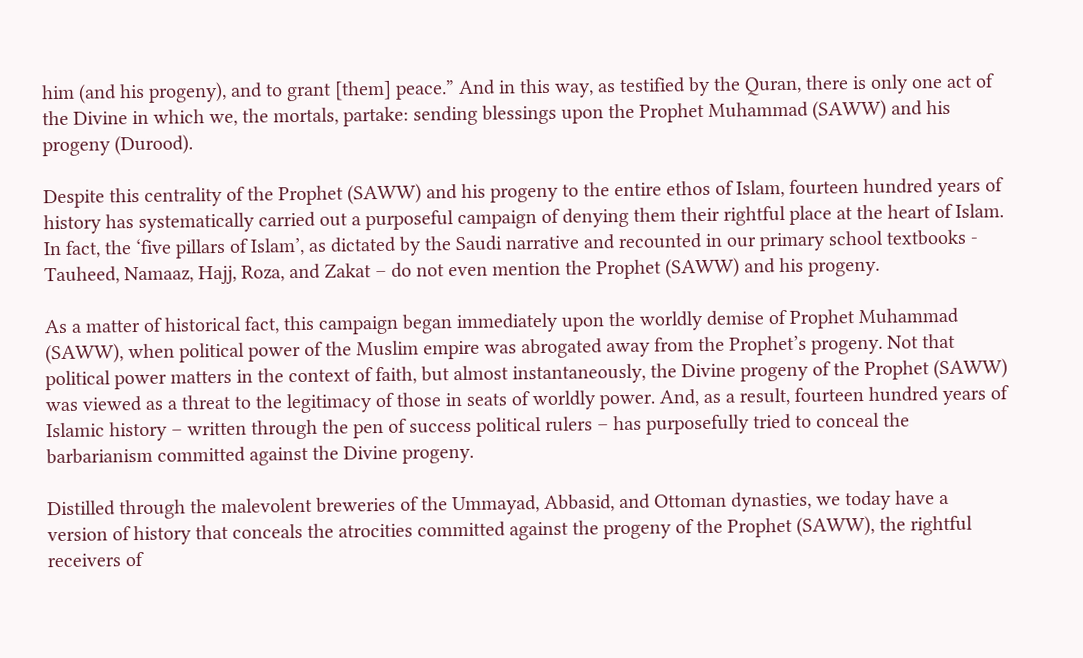him (and his progeny), and to grant [them] peace.” And in this way, as testified by the Quran, there is only one act of the Divine in which we, the mortals, partake: sending blessings upon the Prophet Muhammad (SAWW) and his progeny (Durood).

Despite this centrality of the Prophet (SAWW) and his progeny to the entire ethos of Islam, fourteen hundred years of history has systematically carried out a purposeful campaign of denying them their rightful place at the heart of Islam. In fact, the ‘five pillars of Islam’, as dictated by the Saudi narrative and recounted in our primary school textbooks - Tauheed, Namaaz, Hajj, Roza, and Zakat – do not even mention the Prophet (SAWW) and his progeny.

As a matter of historical fact, this campaign began immediately upon the worldly demise of Prophet Muhammad (SAWW), when political power of the Muslim empire was abrogated away from the Prophet’s progeny. Not that political power matters in the context of faith, but almost instantaneously, the Divine progeny of the Prophet (SAWW) was viewed as a threat to the legitimacy of those in seats of worldly power. And, as a result, fourteen hundred years of Islamic history – written through the pen of success political rulers – has purposefully tried to conceal the barbarianism committed against the Divine progeny.

Distilled through the malevolent breweries of the Ummayad, Abbasid, and Ottoman dynasties, we today have a version of history that conceals the atrocities committed against the progeny of the Prophet (SAWW), the rightful receivers of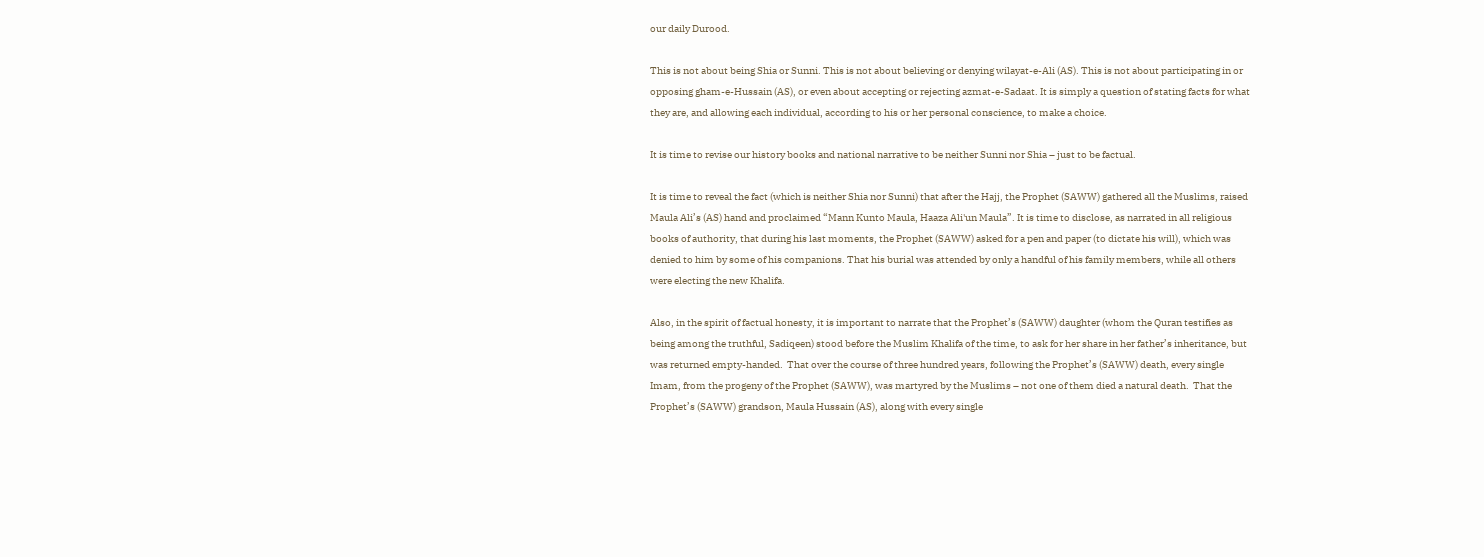our daily Durood.

This is not about being Shia or Sunni. This is not about believing or denying wilayat-e-Ali (AS). This is not about participating in or opposing gham-e-Hussain (AS), or even about accepting or rejecting azmat-e-Sadaat. It is simply a question of stating facts for what they are, and allowing each individual, according to his or her personal conscience, to make a choice.

It is time to revise our history books and national narrative to be neither Sunni nor Shia – just to be factual.

It is time to reveal the fact (which is neither Shia nor Sunni) that after the Hajj, the Prophet (SAWW) gathered all the Muslims, raised Maula Ali’s (AS) hand and proclaimed “Mann Kunto Maula, Haaza Ali'un Maula”. It is time to disclose, as narrated in all religious books of authority, that during his last moments, the Prophet (SAWW) asked for a pen and paper (to dictate his will), which was denied to him by some of his companions. That his burial was attended by only a handful of his family members, while all others were electing the new Khalifa.

Also, in the spirit of factual honesty, it is important to narrate that the Prophet’s (SAWW) daughter (whom the Quran testifies as being among the truthful, Sadiqeen) stood before the Muslim Khalifa of the time, to ask for her share in her father’s inheritance, but was returned empty-handed.  That over the course of three hundred years, following the Prophet’s (SAWW) death, every single Imam, from the progeny of the Prophet (SAWW), was martyred by the Muslims – not one of them died a natural death.  That the Prophet’s (SAWW) grandson, Maula Hussain (AS), along with every single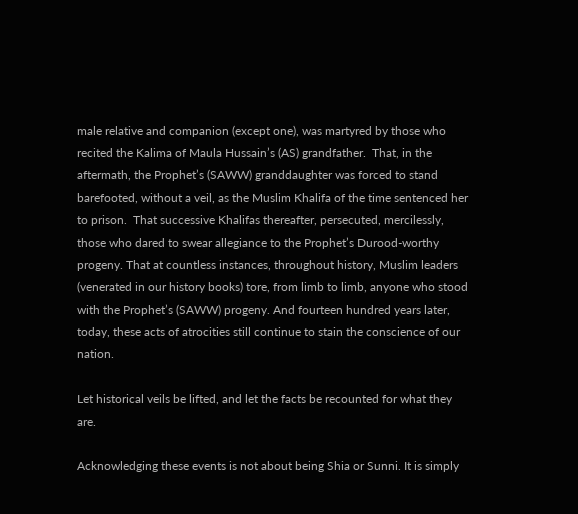male relative and companion (except one), was martyred by those who recited the Kalima of Maula Hussain’s (AS) grandfather.  That, in the aftermath, the Prophet’s (SAWW) granddaughter was forced to stand barefooted, without a veil, as the Muslim Khalifa of the time sentenced her to prison.  That successive Khalifas thereafter, persecuted, mercilessly, those who dared to swear allegiance to the Prophet’s Durood-worthy progeny. That at countless instances, throughout history, Muslim leaders (venerated in our history books) tore, from limb to limb, anyone who stood with the Prophet’s (SAWW) progeny. And fourteen hundred years later, today, these acts of atrocities still continue to stain the conscience of our nation.

Let historical veils be lifted, and let the facts be recounted for what they are.

Acknowledging these events is not about being Shia or Sunni. It is simply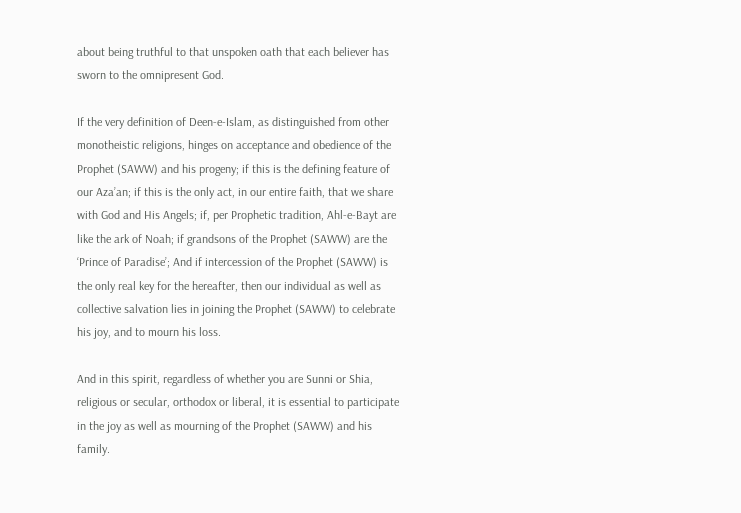about being truthful to that unspoken oath that each believer has sworn to the omnipresent God.

If the very definition of Deen-e-Islam, as distinguished from other monotheistic religions, hinges on acceptance and obedience of the Prophet (SAWW) and his progeny; if this is the defining feature of our Aza’an; if this is the only act, in our entire faith, that we share with God and His Angels; if, per Prophetic tradition, Ahl-e-Bayt are like the ark of Noah; if grandsons of the Prophet (SAWW) are the ‘Prince of Paradise’; And if intercession of the Prophet (SAWW) is the only real key for the hereafter, then our individual as well as collective salvation lies in joining the Prophet (SAWW) to celebrate his joy, and to mourn his loss.

And in this spirit, regardless of whether you are Sunni or Shia, religious or secular, orthodox or liberal, it is essential to participate in the joy as well as mourning of the Prophet (SAWW) and his family.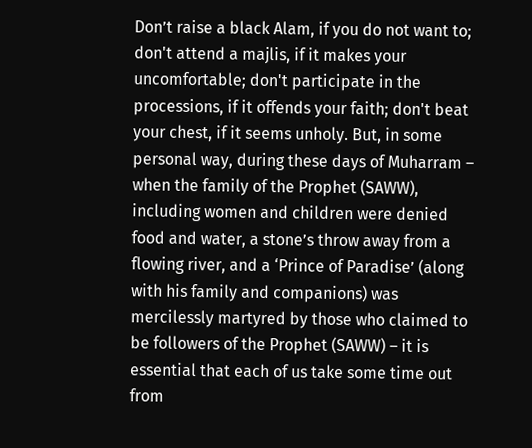Don’t raise a black Alam, if you do not want to; don't attend a majlis, if it makes your uncomfortable; don't participate in the processions, if it offends your faith; don't beat your chest, if it seems unholy. But, in some personal way, during these days of Muharram – when the family of the Prophet (SAWW), including women and children were denied food and water, a stone’s throw away from a flowing river, and a ‘Prince of Paradise’ (along with his family and companions) was mercilessly martyred by those who claimed to be followers of the Prophet (SAWW) – it is essential that each of us take some time out from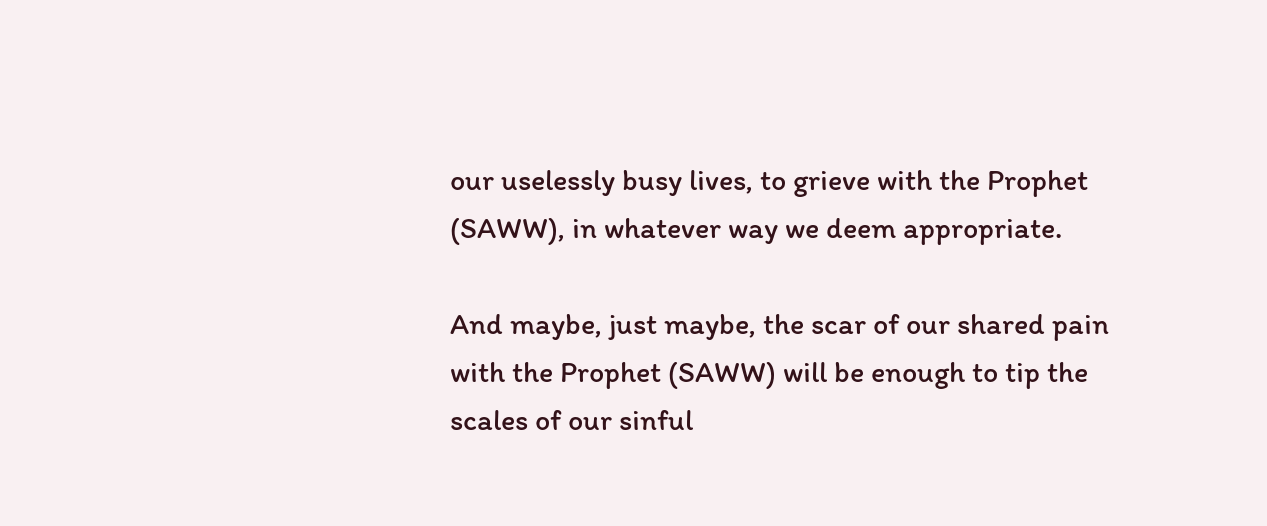our uselessly busy lives, to grieve with the Prophet (SAWW), in whatever way we deem appropriate.

And maybe, just maybe, the scar of our shared pain with the Prophet (SAWW) will be enough to tip the scales of our sinful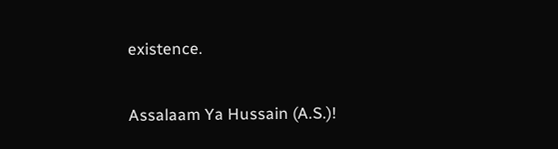existence.

Assalaam Ya Hussain (A.S.)!